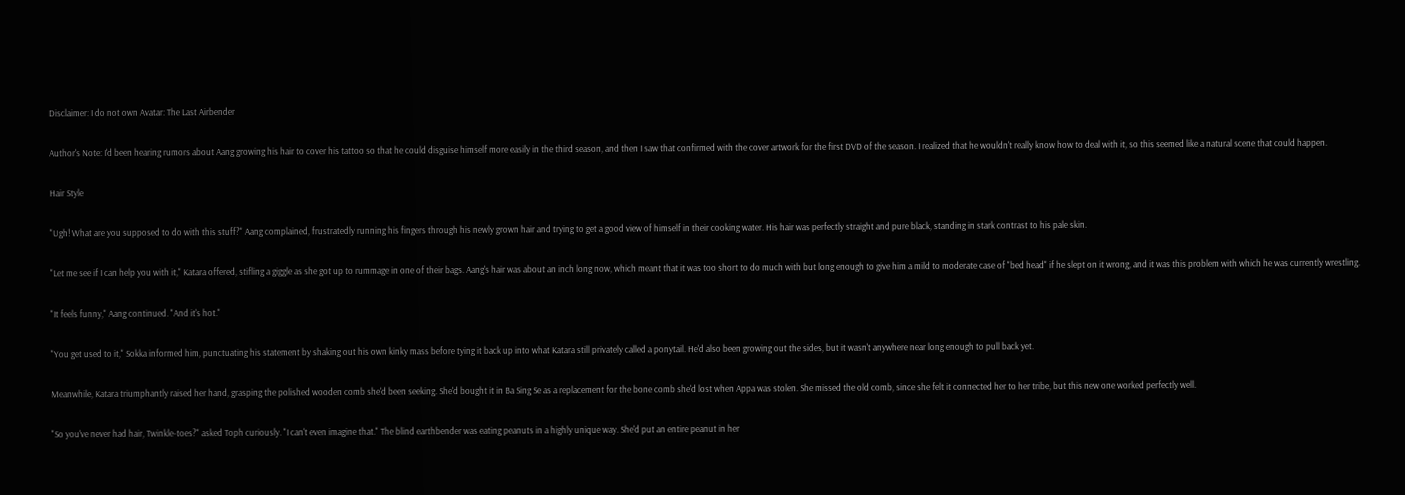Disclaimer: I do not own Avatar: The Last Airbender

Author's Note: I'd been hearing rumors about Aang growing his hair to cover his tattoo so that he could disguise himself more easily in the third season, and then I saw that confirmed with the cover artwork for the first DVD of the season. I realized that he wouldn't really know how to deal with it, so this seemed like a natural scene that could happen.

Hair Style

"Ugh! What are you supposed to do with this stuff?" Aang complained, frustratedly running his fingers through his newly grown hair and trying to get a good view of himself in their cooking water. His hair was perfectly straight and pure black, standing in stark contrast to his pale skin.

"Let me see if I can help you with it," Katara offered, stifling a giggle as she got up to rummage in one of their bags. Aang's hair was about an inch long now, which meant that it was too short to do much with but long enough to give him a mild to moderate case of "bed head" if he slept on it wrong, and it was this problem with which he was currently wrestling.

"It feels funny," Aang continued. "And it's hot."

"You get used to it," Sokka informed him, punctuating his statement by shaking out his own kinky mass before tying it back up into what Katara still privately called a ponytail. He'd also been growing out the sides, but it wasn't anywhere near long enough to pull back yet.

Meanwhile, Katara triumphantly raised her hand, grasping the polished wooden comb she'd been seeking. She'd bought it in Ba Sing Se as a replacement for the bone comb she'd lost when Appa was stolen. She missed the old comb, since she felt it connected her to her tribe, but this new one worked perfectly well.

"So you've never had hair, Twinkle-toes?" asked Toph curiously. "I can't even imagine that." The blind earthbender was eating peanuts in a highly unique way. She'd put an entire peanut in her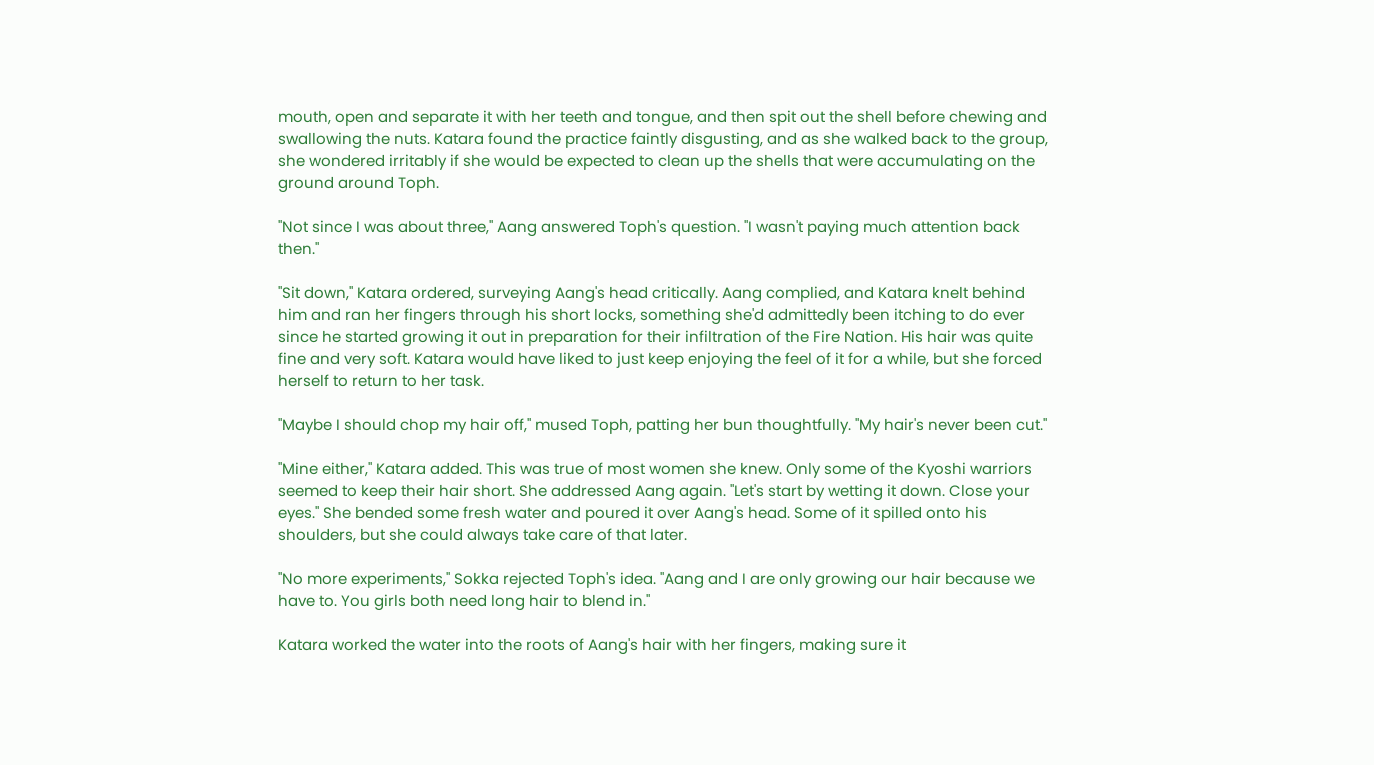mouth, open and separate it with her teeth and tongue, and then spit out the shell before chewing and swallowing the nuts. Katara found the practice faintly disgusting, and as she walked back to the group, she wondered irritably if she would be expected to clean up the shells that were accumulating on the ground around Toph.

"Not since I was about three," Aang answered Toph's question. "I wasn't paying much attention back then."

"Sit down," Katara ordered, surveying Aang's head critically. Aang complied, and Katara knelt behind him and ran her fingers through his short locks, something she'd admittedly been itching to do ever since he started growing it out in preparation for their infiltration of the Fire Nation. His hair was quite fine and very soft. Katara would have liked to just keep enjoying the feel of it for a while, but she forced herself to return to her task.

"Maybe I should chop my hair off," mused Toph, patting her bun thoughtfully. "My hair's never been cut."

"Mine either," Katara added. This was true of most women she knew. Only some of the Kyoshi warriors seemed to keep their hair short. She addressed Aang again. "Let's start by wetting it down. Close your eyes." She bended some fresh water and poured it over Aang's head. Some of it spilled onto his shoulders, but she could always take care of that later.

"No more experiments," Sokka rejected Toph's idea. "Aang and I are only growing our hair because we have to. You girls both need long hair to blend in."

Katara worked the water into the roots of Aang's hair with her fingers, making sure it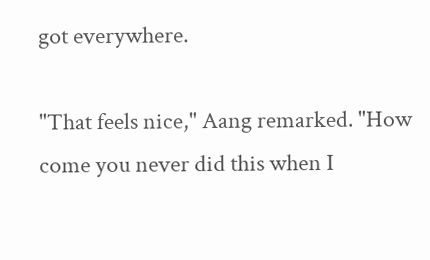got everywhere.

"That feels nice," Aang remarked. "How come you never did this when I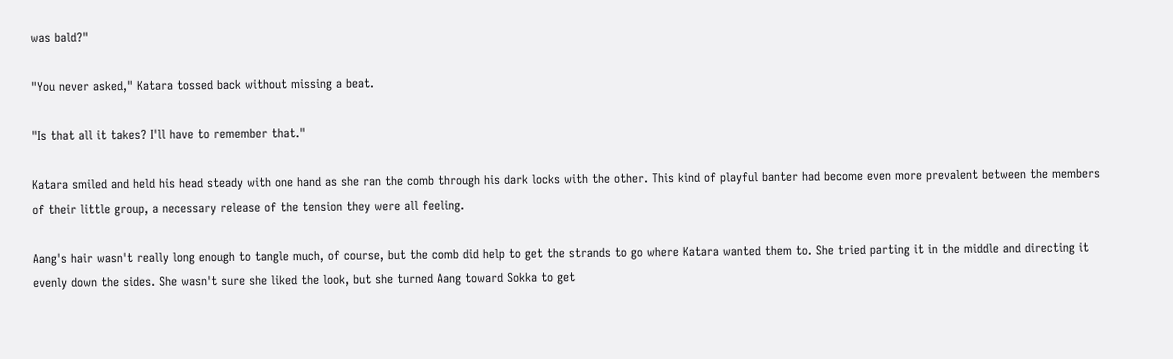was bald?"

"You never asked," Katara tossed back without missing a beat.

"Is that all it takes? I'll have to remember that."

Katara smiled and held his head steady with one hand as she ran the comb through his dark locks with the other. This kind of playful banter had become even more prevalent between the members of their little group, a necessary release of the tension they were all feeling.

Aang's hair wasn't really long enough to tangle much, of course, but the comb did help to get the strands to go where Katara wanted them to. She tried parting it in the middle and directing it evenly down the sides. She wasn't sure she liked the look, but she turned Aang toward Sokka to get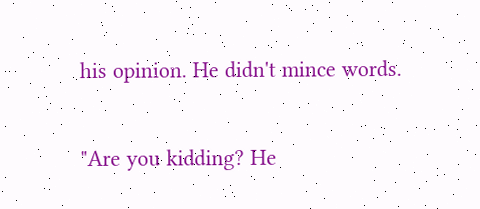his opinion. He didn't mince words.

"Are you kidding? He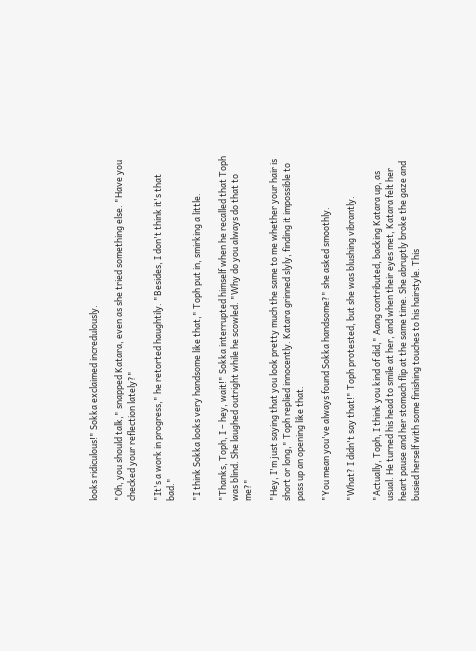looks ridiculous!" Sokka exclaimed incredulously.

"Oh, you should talk," snapped Katara, even as she tried something else. "Have you checked your reflection lately?"

"It's a work in progress," he retorted haughtily. "Besides, I don't think it's that bad."

"I think Sokka looks very handsome like that," Toph put in, smirking a little.

"Thanks, Toph, I – hey, wait!" Sokka interrupted himself when he recalled that Toph was blind. She laughed outright while he scowled. "Why do you always do that to me?"

"Hey, I'm just saying that you look pretty much the same to me whether your hair is short or long," Toph replied innocently. Katara grinned slyly, finding it impossible to pass up an opening like that.

"You mean you've always found Sokka handsome?" she asked smoothly.

"What? I didn't say that!" Toph protested, but she was blushing vibrantly.

"Actually, Toph, I think you kind of did," Aang contributed, backing Katara up, as usual. He turned his head to smile at her, and when their eyes met, Katara felt her heart pause and her stomach flip at the same time. She abruptly broke the gaze and busied herself with some finishing touches to his hairstyle. This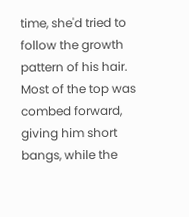time, she'd tried to follow the growth pattern of his hair. Most of the top was combed forward, giving him short bangs, while the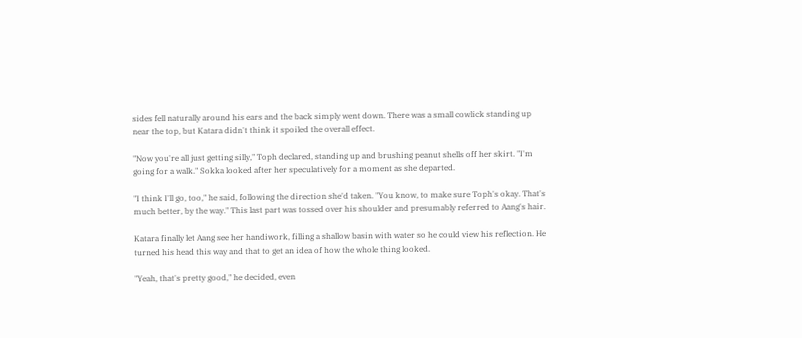sides fell naturally around his ears and the back simply went down. There was a small cowlick standing up near the top, but Katara didn't think it spoiled the overall effect.

"Now you're all just getting silly," Toph declared, standing up and brushing peanut shells off her skirt. "I'm going for a walk." Sokka looked after her speculatively for a moment as she departed.

"I think I'll go, too," he said, following the direction she'd taken. "You know, to make sure Toph's okay. That's much better, by the way." This last part was tossed over his shoulder and presumably referred to Aang's hair.

Katara finally let Aang see her handiwork, filling a shallow basin with water so he could view his reflection. He turned his head this way and that to get an idea of how the whole thing looked.

"Yeah, that's pretty good," he decided, even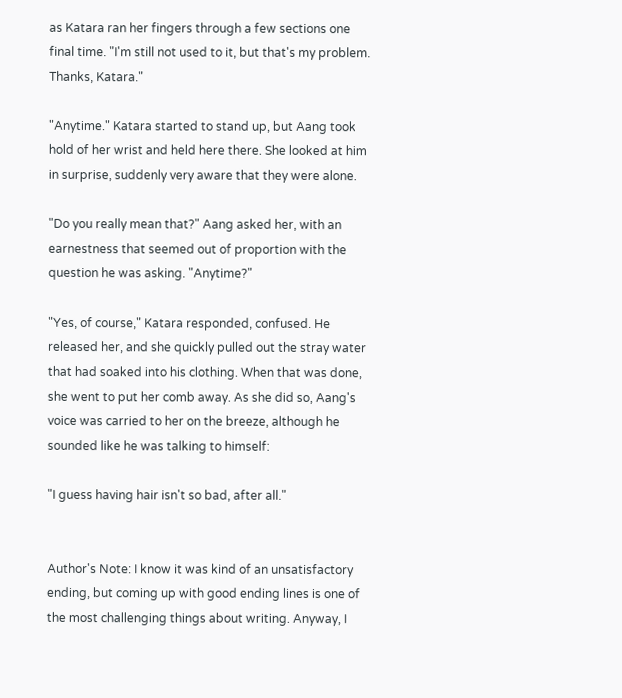as Katara ran her fingers through a few sections one final time. "I'm still not used to it, but that's my problem. Thanks, Katara."

"Anytime." Katara started to stand up, but Aang took hold of her wrist and held here there. She looked at him in surprise, suddenly very aware that they were alone.

"Do you really mean that?" Aang asked her, with an earnestness that seemed out of proportion with the question he was asking. "Anytime?"

"Yes, of course," Katara responded, confused. He released her, and she quickly pulled out the stray water that had soaked into his clothing. When that was done, she went to put her comb away. As she did so, Aang's voice was carried to her on the breeze, although he sounded like he was talking to himself:

"I guess having hair isn't so bad, after all."


Author's Note: I know it was kind of an unsatisfactory ending, but coming up with good ending lines is one of the most challenging things about writing. Anyway, I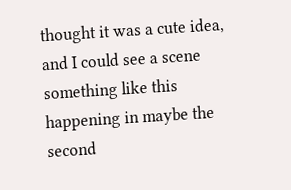thought it was a cute idea, and I could see a scene something like this happening in maybe the second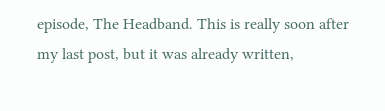episode, The Headband. This is really soon after my last post, but it was already written,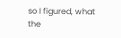so I figured, what the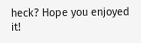heck? Hope you enjoyed it!